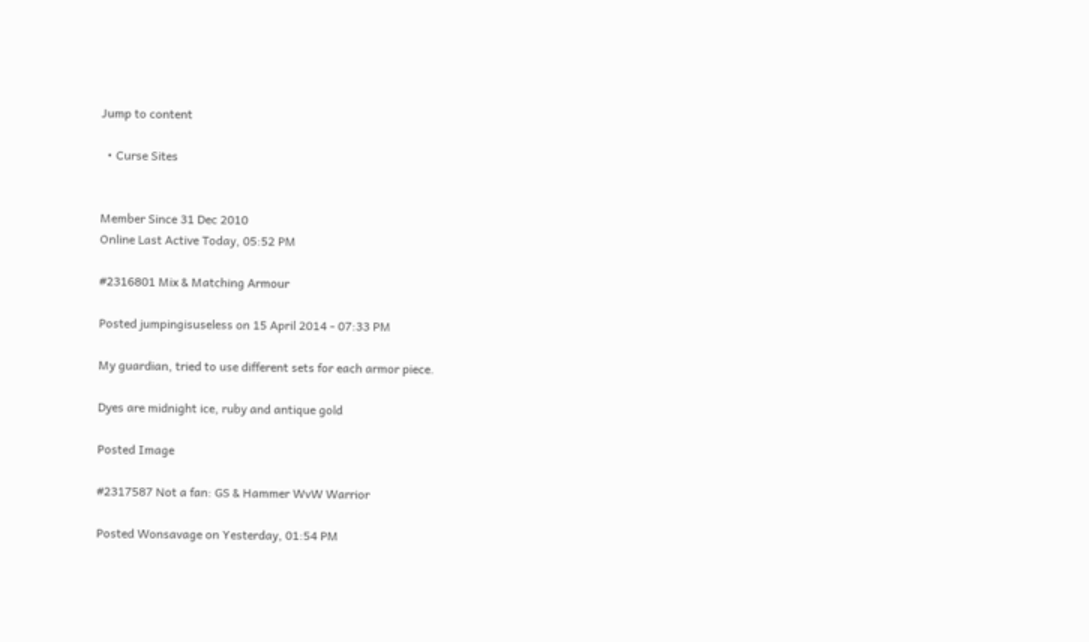Jump to content

  • Curse Sites


Member Since 31 Dec 2010
Online Last Active Today, 05:52 PM

#2316801 Mix & Matching Armour

Posted jumpingisuseless on 15 April 2014 - 07:33 PM

My guardian, tried to use different sets for each armor piece.

Dyes are midnight ice, ruby and antique gold

Posted Image

#2317587 Not a fan: GS & Hammer WvW Warrior

Posted Wonsavage on Yesterday, 01:54 PM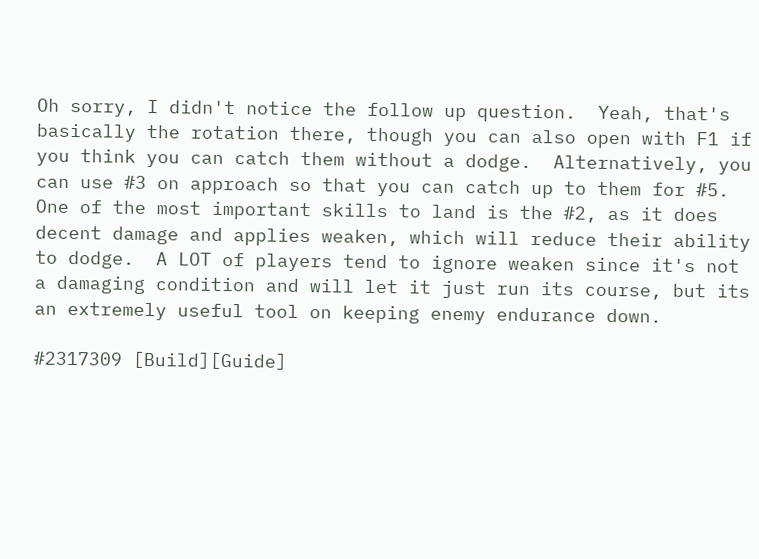Oh sorry, I didn't notice the follow up question.  Yeah, that's basically the rotation there, though you can also open with F1 if you think you can catch them without a dodge.  Alternatively, you can use #3 on approach so that you can catch up to them for #5.  One of the most important skills to land is the #2, as it does decent damage and applies weaken, which will reduce their ability to dodge.  A LOT of players tend to ignore weaken since it's not a damaging condition and will let it just run its course, but its an extremely useful tool on keeping enemy endurance down.

#2317309 [Build][Guide]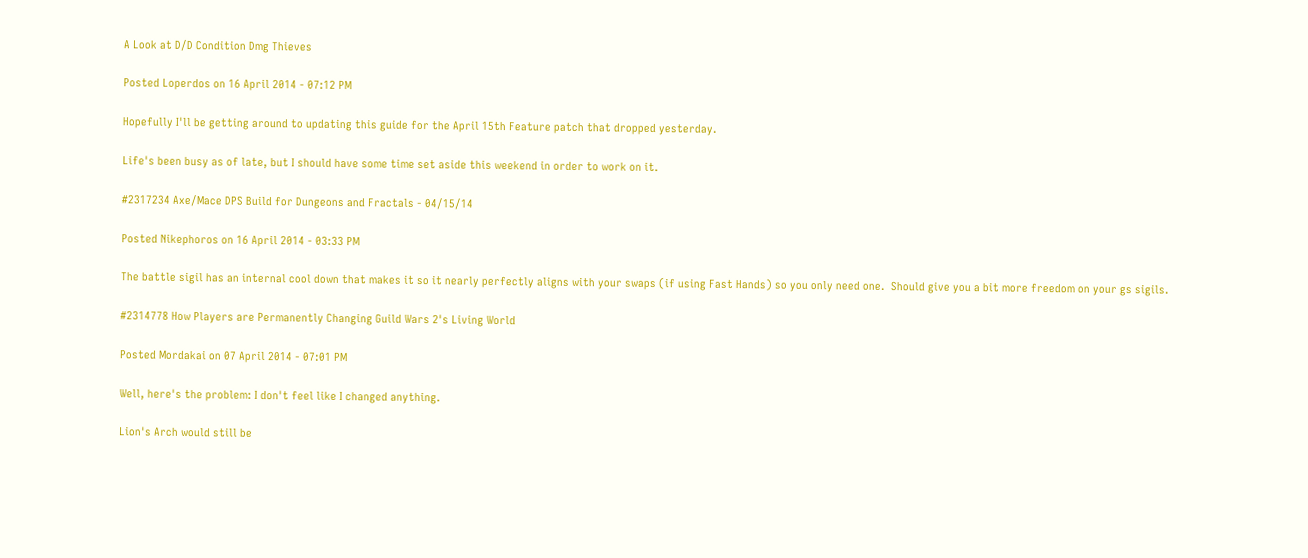A Look at D/D Condition Dmg Thieves

Posted Loperdos on 16 April 2014 - 07:12 PM

Hopefully I'll be getting around to updating this guide for the April 15th Feature patch that dropped yesterday.

Life's been busy as of late, but I should have some time set aside this weekend in order to work on it.

#2317234 Axe/Mace DPS Build for Dungeons and Fractals - 04/15/14

Posted Nikephoros on 16 April 2014 - 03:33 PM

The battle sigil has an internal cool down that makes it so it nearly perfectly aligns with your swaps (if using Fast Hands) so you only need one.  Should give you a bit more freedom on your gs sigils.

#2314778 How Players are Permanently Changing Guild Wars 2's Living World

Posted Mordakai on 07 April 2014 - 07:01 PM

Well, here's the problem: I don't feel like I changed anything.

Lion's Arch would still be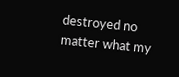destroyed no matter what my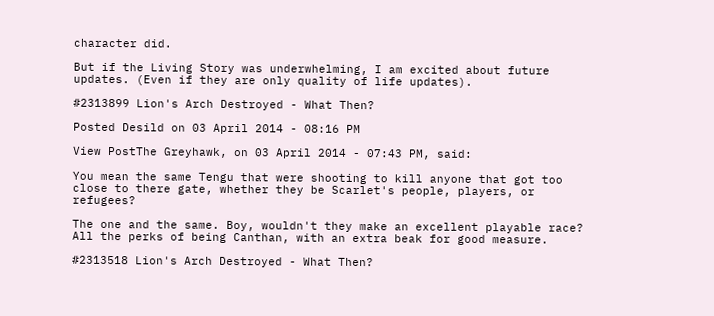character did.

But if the Living Story was underwhelming, I am excited about future updates. (Even if they are only quality of life updates).

#2313899 Lion's Arch Destroyed - What Then?

Posted Desild on 03 April 2014 - 08:16 PM

View PostThe Greyhawk, on 03 April 2014 - 07:43 PM, said:

You mean the same Tengu that were shooting to kill anyone that got too close to there gate, whether they be Scarlet's people, players, or refugees?

The one and the same. Boy, wouldn't they make an excellent playable race? All the perks of being Canthan, with an extra beak for good measure.

#2313518 Lion's Arch Destroyed - What Then?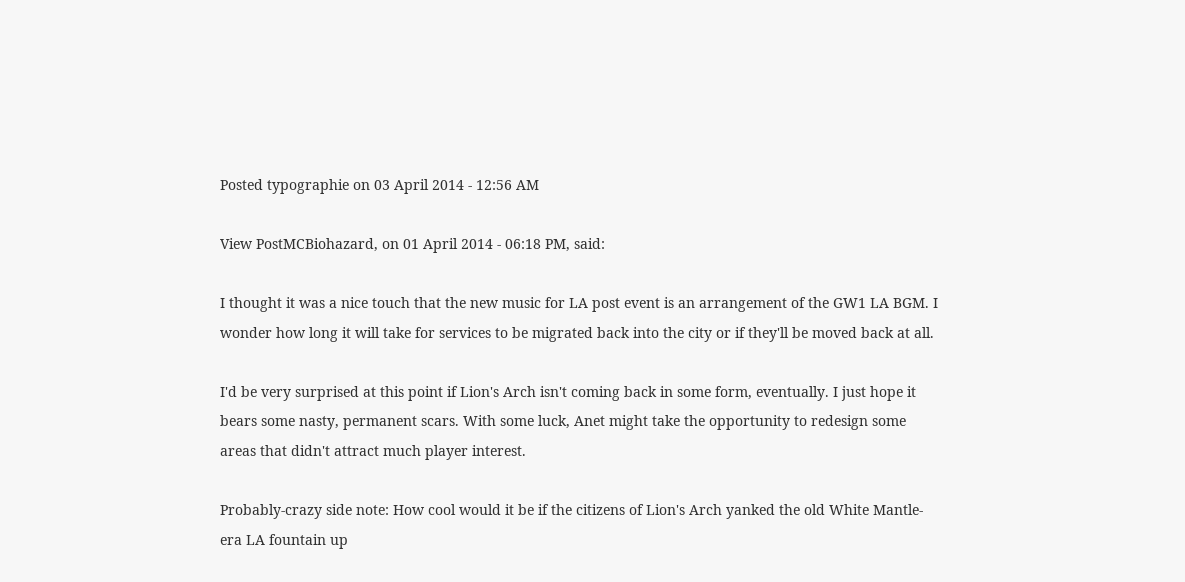Posted typographie on 03 April 2014 - 12:56 AM

View PostMCBiohazard, on 01 April 2014 - 06:18 PM, said:

I thought it was a nice touch that the new music for LA post event is an arrangement of the GW1 LA BGM. I wonder how long it will take for services to be migrated back into the city or if they'll be moved back at all.

I'd be very surprised at this point if Lion's Arch isn't coming back in some form, eventually. I just hope it bears some nasty, permanent scars. With some luck, Anet might take the opportunity to redesign some areas that didn't attract much player interest.

Probably-crazy side note: How cool would it be if the citizens of Lion's Arch yanked the old White Mantle-era LA fountain up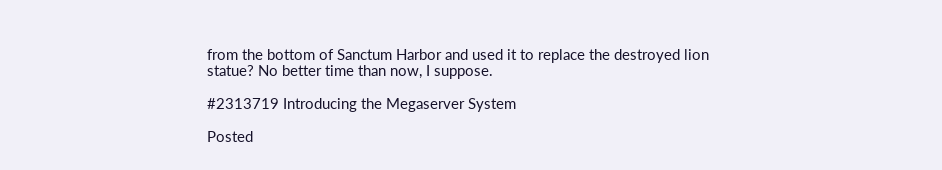from the bottom of Sanctum Harbor and used it to replace the destroyed lion statue? No better time than now, I suppose.

#2313719 Introducing the Megaserver System

Posted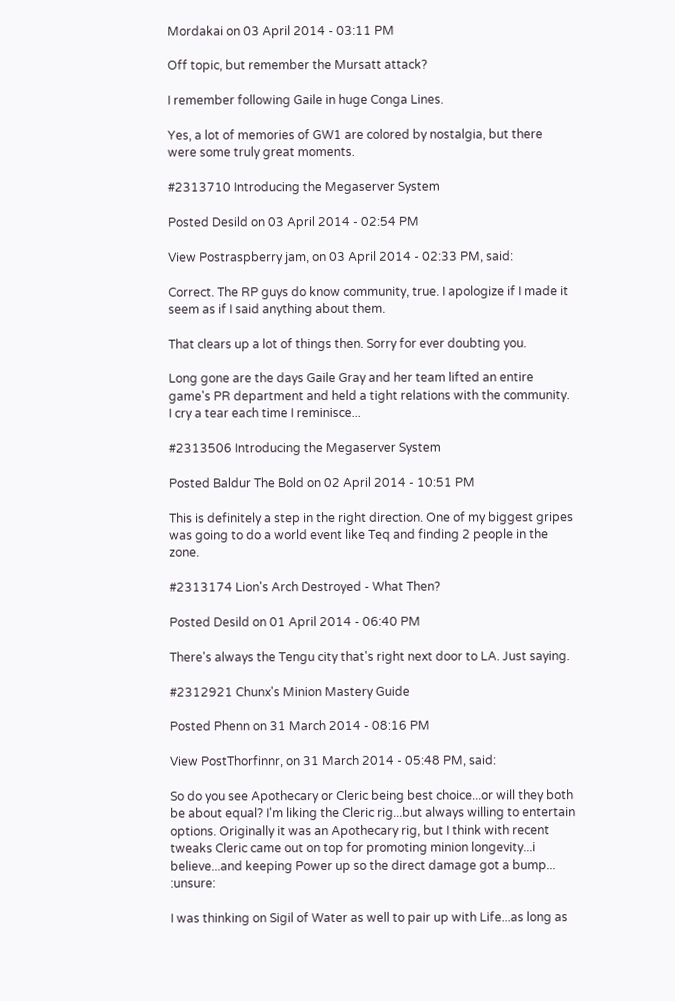Mordakai on 03 April 2014 - 03:11 PM

Off topic, but remember the Mursatt attack?

I remember following Gaile in huge Conga Lines.

Yes, a lot of memories of GW1 are colored by nostalgia, but there were some truly great moments.

#2313710 Introducing the Megaserver System

Posted Desild on 03 April 2014 - 02:54 PM

View Postraspberry jam, on 03 April 2014 - 02:33 PM, said:

Correct. The RP guys do know community, true. I apologize if I made it seem as if I said anything about them.

That clears up a lot of things then. Sorry for ever doubting you.

Long gone are the days Gaile Gray and her team lifted an entire game's PR department and held a tight relations with the community. I cry a tear each time I reminisce...

#2313506 Introducing the Megaserver System

Posted Baldur The Bold on 02 April 2014 - 10:51 PM

This is definitely a step in the right direction. One of my biggest gripes was going to do a world event like Teq and finding 2 people in the zone.

#2313174 Lion's Arch Destroyed - What Then?

Posted Desild on 01 April 2014 - 06:40 PM

There's always the Tengu city that's right next door to LA. Just saying.

#2312921 Chunx's Minion Mastery Guide

Posted Phenn on 31 March 2014 - 08:16 PM

View PostThorfinnr, on 31 March 2014 - 05:48 PM, said:

So do you see Apothecary or Cleric being best choice...or will they both be about equal? I'm liking the Cleric rig...but always willing to entertain options. Originally it was an Apothecary rig, but I think with recent tweaks Cleric came out on top for promoting minion longevity...i believe...and keeping Power up so the direct damage got a bump... :unsure:

I was thinking on Sigil of Water as well to pair up with Life...as long as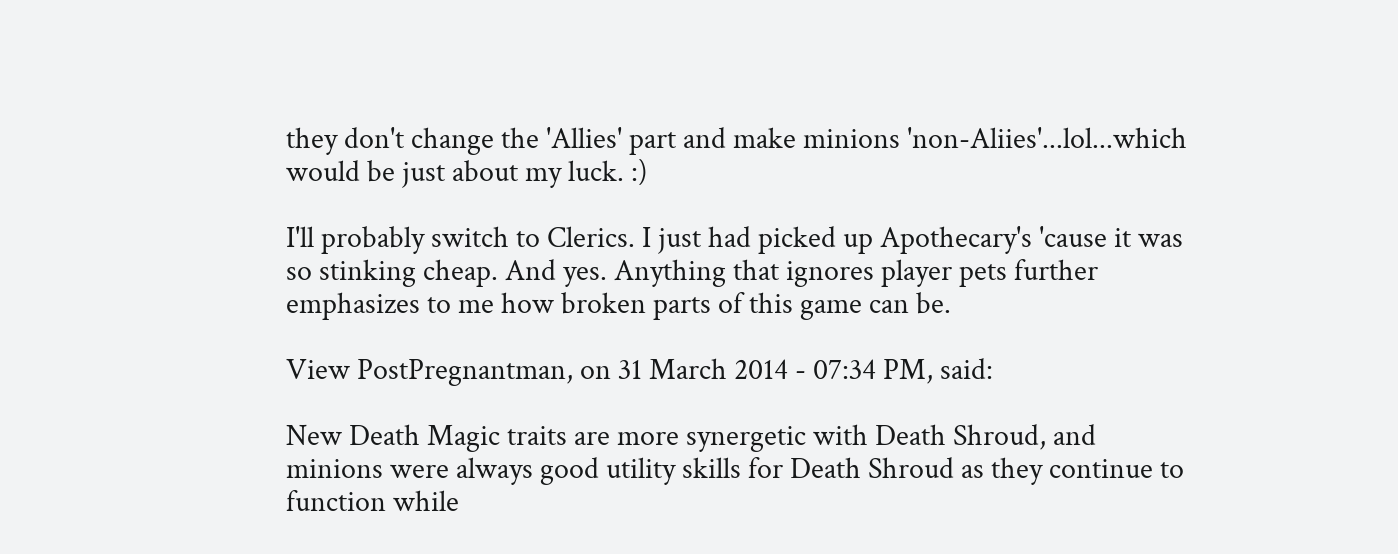they don't change the 'Allies' part and make minions 'non-Aliies'...lol...which would be just about my luck. :)

I'll probably switch to Clerics. I just had picked up Apothecary's 'cause it was so stinking cheap. And yes. Anything that ignores player pets further emphasizes to me how broken parts of this game can be.

View PostPregnantman, on 31 March 2014 - 07:34 PM, said:

New Death Magic traits are more synergetic with Death Shroud, and minions were always good utility skills for Death Shroud as they continue to function while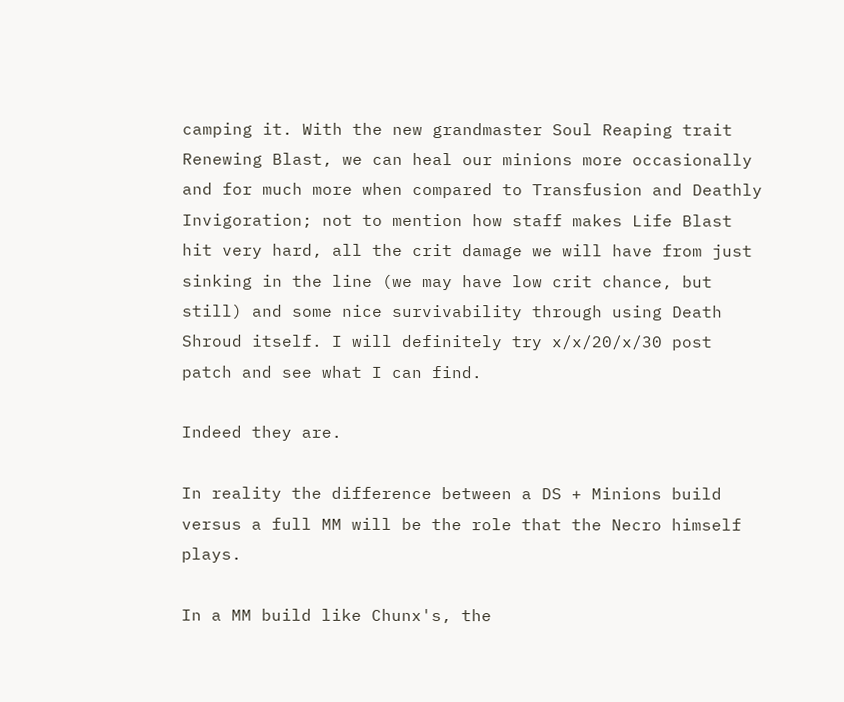camping it. With the new grandmaster Soul Reaping trait Renewing Blast, we can heal our minions more occasionally and for much more when compared to Transfusion and Deathly Invigoration; not to mention how staff makes Life Blast hit very hard, all the crit damage we will have from just sinking in the line (we may have low crit chance, but still) and some nice survivability through using Death Shroud itself. I will definitely try x/x/20/x/30 post patch and see what I can find.

Indeed they are.

In reality the difference between a DS + Minions build versus a full MM will be the role that the Necro himself plays.

In a MM build like Chunx's, the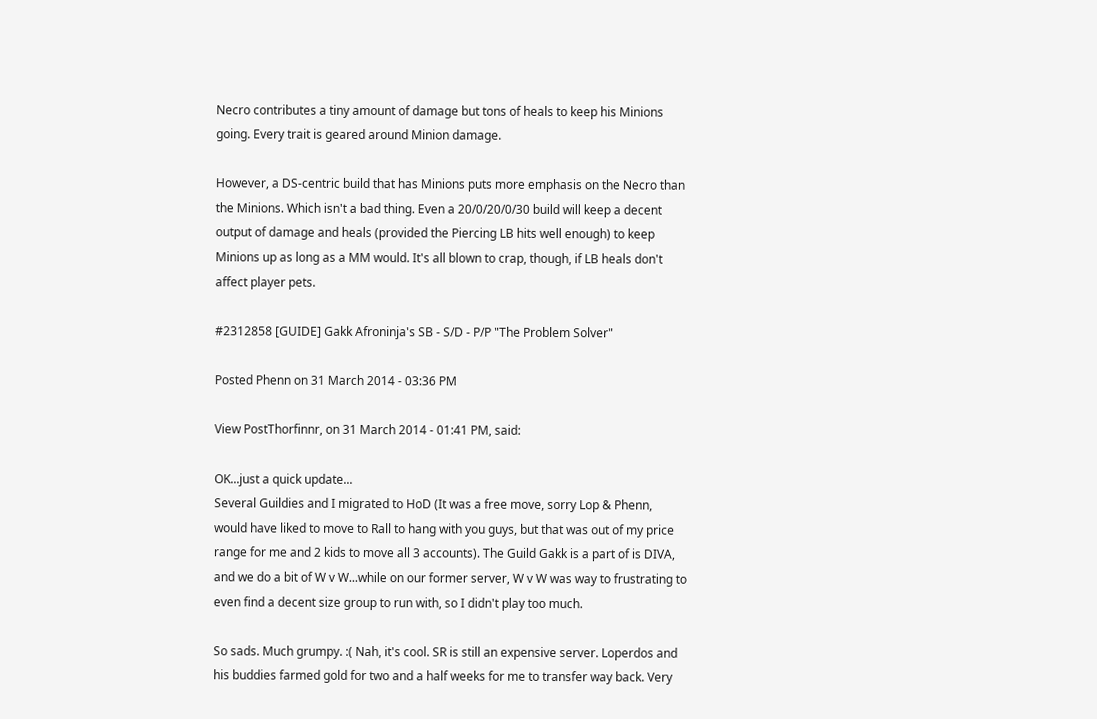Necro contributes a tiny amount of damage but tons of heals to keep his Minions going. Every trait is geared around Minion damage.

However, a DS-centric build that has Minions puts more emphasis on the Necro than the Minions. Which isn't a bad thing. Even a 20/0/20/0/30 build will keep a decent output of damage and heals (provided the Piercing LB hits well enough) to keep Minions up as long as a MM would. It's all blown to crap, though, if LB heals don't affect player pets.

#2312858 [GUIDE] Gakk Afroninja's SB - S/D - P/P "The Problem Solver"

Posted Phenn on 31 March 2014 - 03:36 PM

View PostThorfinnr, on 31 March 2014 - 01:41 PM, said:

OK...just a quick update...
Several Guildies and I migrated to HoD (It was a free move, sorry Lop & Phenn, would have liked to move to Rall to hang with you guys, but that was out of my price range for me and 2 kids to move all 3 accounts). The Guild Gakk is a part of is DIVA, and we do a bit of W v W...while on our former server, W v W was way to frustrating to even find a decent size group to run with, so I didn't play too much.

So sads. Much grumpy. :( Nah, it's cool. SR is still an expensive server. Loperdos and his buddies farmed gold for two and a half weeks for me to transfer way back. Very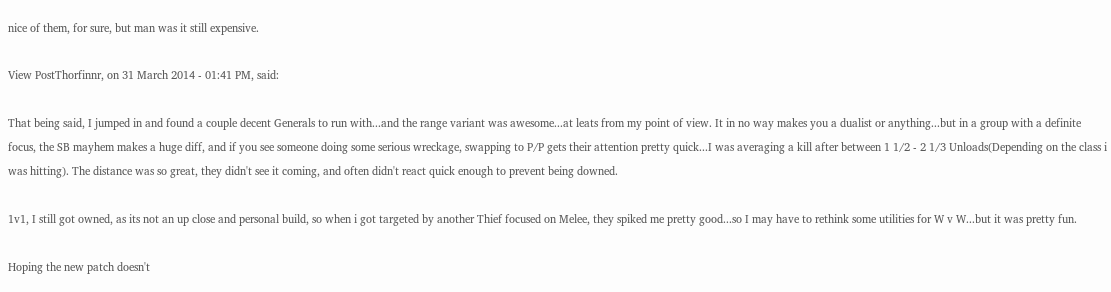nice of them, for sure, but man was it still expensive.

View PostThorfinnr, on 31 March 2014 - 01:41 PM, said:

That being said, I jumped in and found a couple decent Generals to run with...and the range variant was awesome...at leats from my point of view. It in no way makes you a dualist or anything...but in a group with a definite focus, the SB mayhem makes a huge diff, and if you see someone doing some serious wreckage, swapping to P/P gets their attention pretty quick...I was averaging a kill after between 1 1/2 - 2 1/3 Unloads(Depending on the class i was hitting). The distance was so great, they didn't see it coming, and often didn't react quick enough to prevent being downed.

1v1, I still got owned, as its not an up close and personal build, so when i got targeted by another Thief focused on Melee, they spiked me pretty good...so I may have to rethink some utilities for W v W...but it was pretty fun.

Hoping the new patch doesn't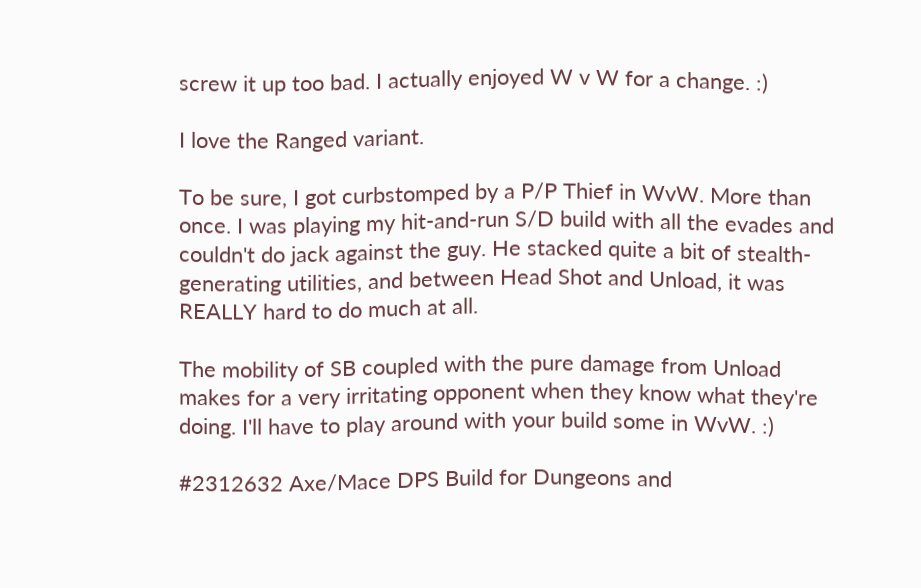screw it up too bad. I actually enjoyed W v W for a change. :)

I love the Ranged variant.

To be sure, I got curbstomped by a P/P Thief in WvW. More than once. I was playing my hit-and-run S/D build with all the evades and couldn't do jack against the guy. He stacked quite a bit of stealth-generating utilities, and between Head Shot and Unload, it was REALLY hard to do much at all.

The mobility of SB coupled with the pure damage from Unload makes for a very irritating opponent when they know what they're doing. I'll have to play around with your build some in WvW. :)

#2312632 Axe/Mace DPS Build for Dungeons and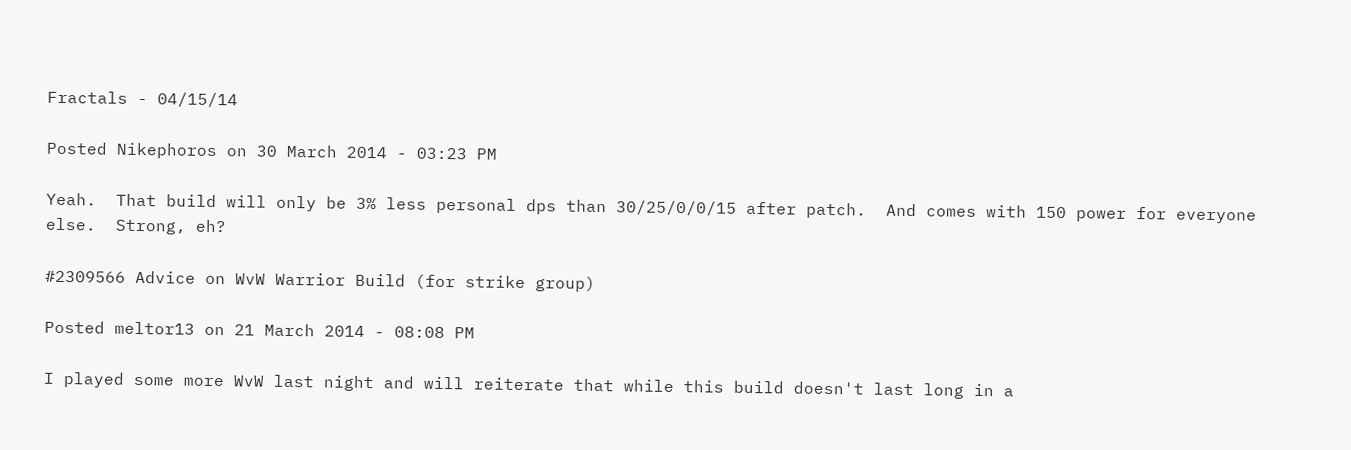Fractals - 04/15/14

Posted Nikephoros on 30 March 2014 - 03:23 PM

Yeah.  That build will only be 3% less personal dps than 30/25/0/0/15 after patch.  And comes with 150 power for everyone else.  Strong, eh?

#2309566 Advice on WvW Warrior Build (for strike group)

Posted meltor13 on 21 March 2014 - 08:08 PM

I played some more WvW last night and will reiterate that while this build doesn't last long in a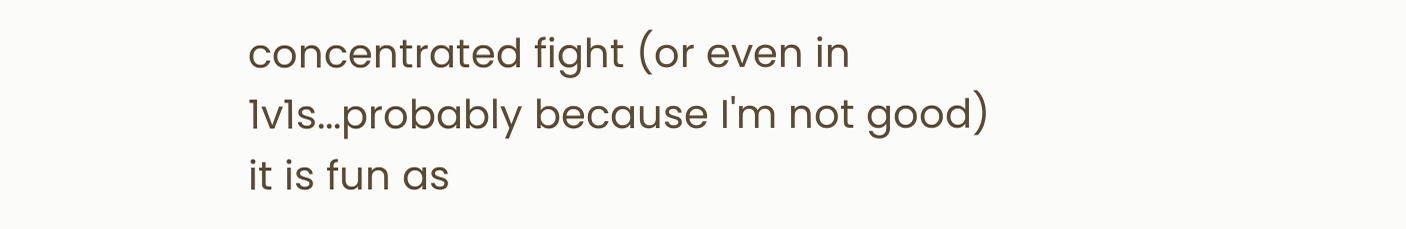concentrated fight (or even in 1v1s...probably because I'm not good) it is fun as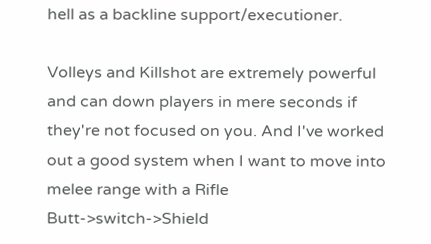hell as a backline support/executioner.

Volleys and Killshot are extremely powerful and can down players in mere seconds if they're not focused on you. And I've worked out a good system when I want to move into melee range with a Rifle Butt->switch->Shield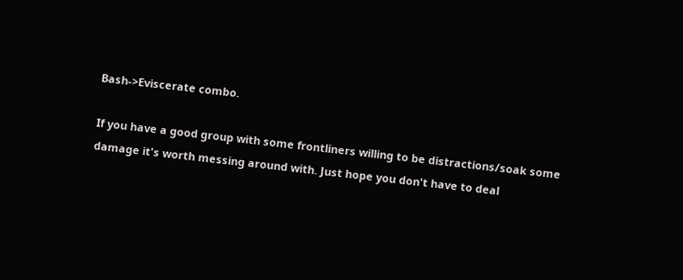Bash->Eviscerate combo.

If you have a good group with some frontliners willing to be distractions/soak some damage it's worth messing around with. Just hope you don't have to deal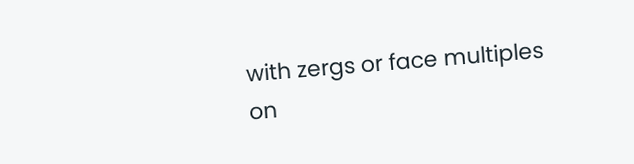with zergs or face multiples on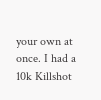your own at once. I had a 10k Killshot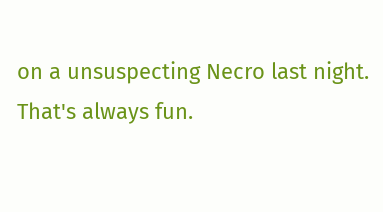on a unsuspecting Necro last night. That's always fun.